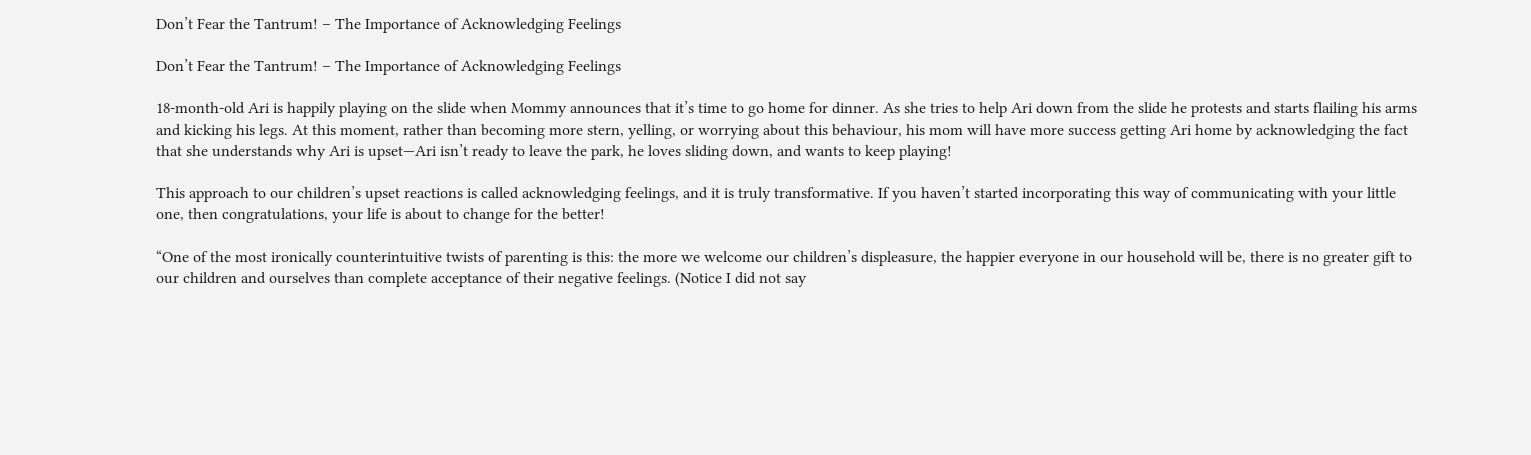Don’t Fear the Tantrum! – The Importance of Acknowledging Feelings

Don’t Fear the Tantrum! – The Importance of Acknowledging Feelings

18-month-old Ari is happily playing on the slide when Mommy announces that it’s time to go home for dinner. As she tries to help Ari down from the slide he protests and starts flailing his arms and kicking his legs. At this moment, rather than becoming more stern, yelling, or worrying about this behaviour, his mom will have more success getting Ari home by acknowledging the fact that she understands why Ari is upset—Ari isn’t ready to leave the park, he loves sliding down, and wants to keep playing!

This approach to our children’s upset reactions is called acknowledging feelings, and it is truly transformative. If you haven’t started incorporating this way of communicating with your little one, then congratulations, your life is about to change for the better!

“One of the most ironically counterintuitive twists of parenting is this: the more we welcome our children’s displeasure, the happier everyone in our household will be, there is no greater gift to our children and ourselves than complete acceptance of their negative feelings. (Notice I did not say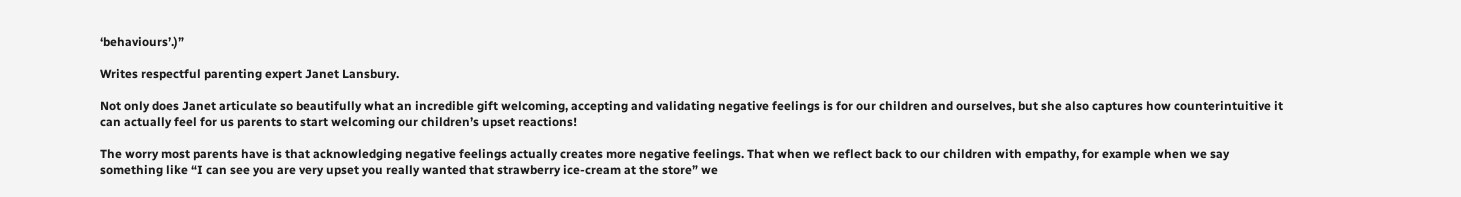‘behaviours’.)”

Writes respectful parenting expert Janet Lansbury.

Not only does Janet articulate so beautifully what an incredible gift welcoming, accepting and validating negative feelings is for our children and ourselves, but she also captures how counterintuitive it can actually feel for us parents to start welcoming our children’s upset reactions!

The worry most parents have is that acknowledging negative feelings actually creates more negative feelings. That when we reflect back to our children with empathy, for example when we say something like “I can see you are very upset you really wanted that strawberry ice-cream at the store” we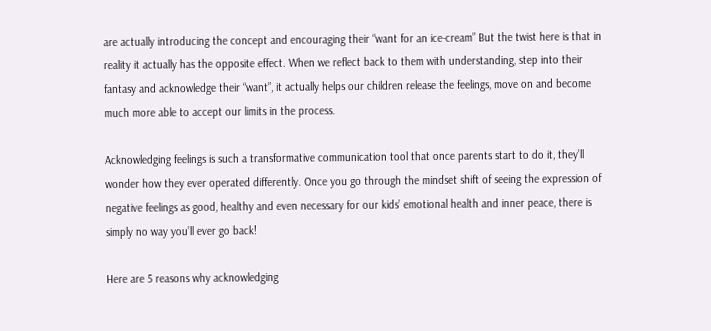are actually introducing the concept and encouraging their “want for an ice-cream” But the twist here is that in reality it actually has the opposite effect. When we reflect back to them with understanding, step into their fantasy and acknowledge their “want”, it actually helps our children release the feelings, move on and become much more able to accept our limits in the process.

Acknowledging feelings is such a transformative communication tool that once parents start to do it, they’ll wonder how they ever operated differently. Once you go through the mindset shift of seeing the expression of negative feelings as good, healthy and even necessary for our kids’ emotional health and inner peace, there is simply no way you’ll ever go back!

Here are 5 reasons why acknowledging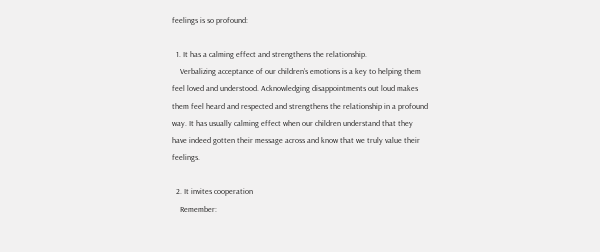feelings is so profound:

  1. It has a calming effect and strengthens the relationship.
    Verbalizing acceptance of our children’s emotions is a key to helping them feel loved and understood. Acknowledging disappointments out loud makes them feel heard and respected and strengthens the relationship in a profound way. It has usually calming effect when our children understand that they have indeed gotten their message across and know that we truly value their feelings.

  2. It invites cooperation
    Remember: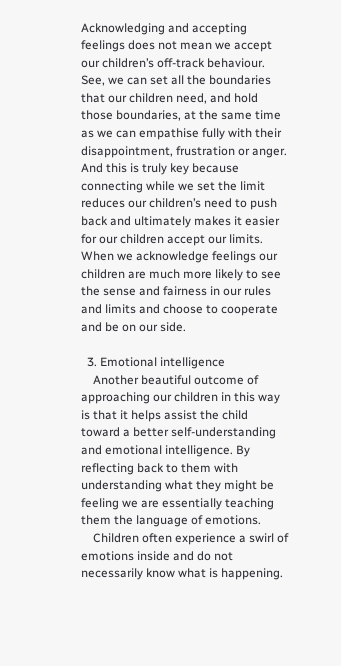Acknowledging and accepting feelings does not mean we accept our children’s off-track behaviour. See, we can set all the boundaries that our children need, and hold those boundaries, at the same time as we can empathise fully with their disappointment, frustration or anger. And this is truly key because connecting while we set the limit reduces our children’s need to push back and ultimately makes it easier for our children accept our limits. When we acknowledge feelings our children are much more likely to see the sense and fairness in our rules and limits and choose to cooperate and be on our side.

  3. Emotional intelligence
    Another beautiful outcome of approaching our children in this way is that it helps assist the child toward a better self-understanding and emotional intelligence. By reflecting back to them with understanding what they might be feeling we are essentially teaching them the language of emotions.
    Children often experience a swirl of emotions inside and do not necessarily know what is happening.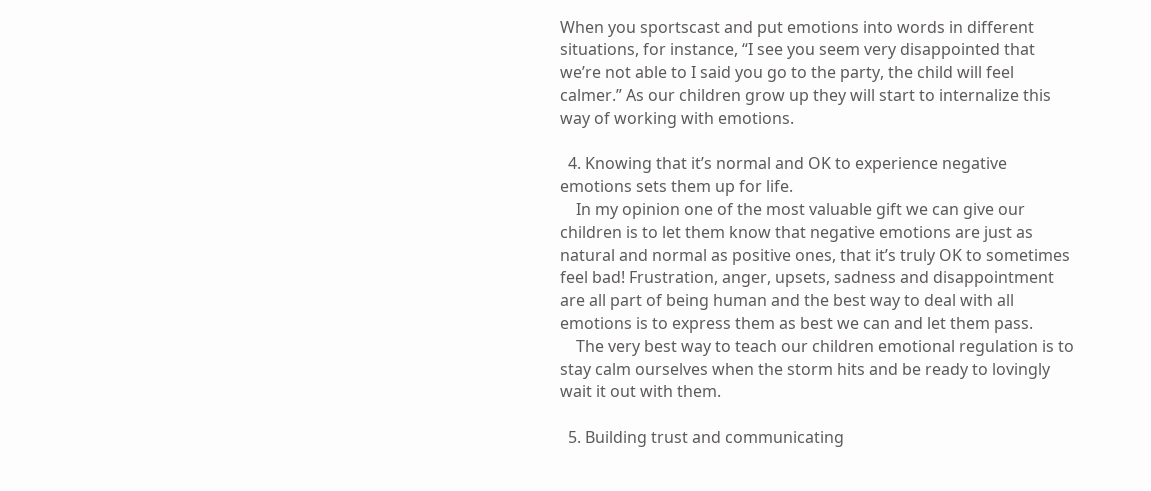When you sportscast and put emotions into words in different situations, for instance, “I see you seem very disappointed that we’re not able to I said you go to the party, the child will feel calmer.” As our children grow up they will start to internalize this way of working with emotions.

  4. Knowing that it’s normal and OK to experience negative emotions sets them up for life.
    In my opinion one of the most valuable gift we can give our children is to let them know that negative emotions are just as natural and normal as positive ones, that it’s truly OK to sometimes feel bad! Frustration, anger, upsets, sadness and disappointment are all part of being human and the best way to deal with all emotions is to express them as best we can and let them pass.
    The very best way to teach our children emotional regulation is to stay calm ourselves when the storm hits and be ready to lovingly wait it out with them.

  5. Building trust and communicating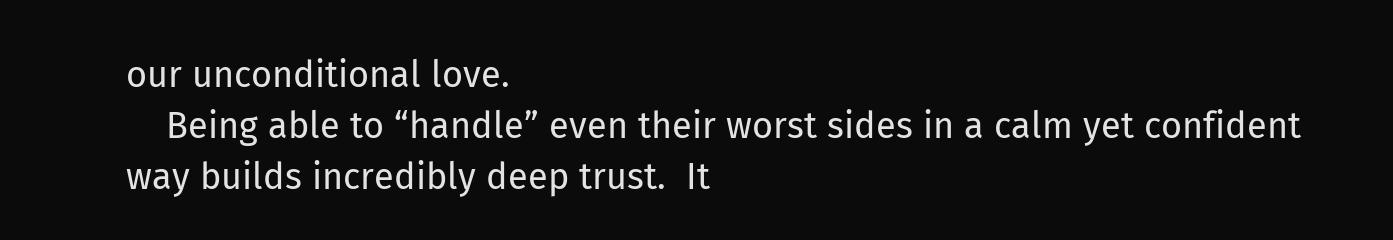our unconditional love.
    Being able to “handle” even their worst sides in a calm yet confident way builds incredibly deep trust.  It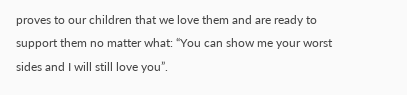proves to our children that we love them and are ready to support them no matter what: “You can show me your worst sides and I will still love you”.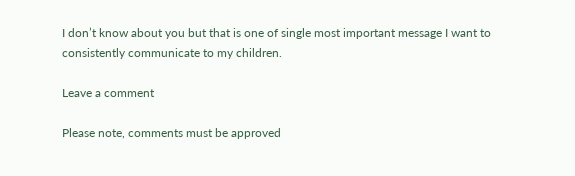I don’t know about you but that is one of single most important message I want to consistently communicate to my children.

Leave a comment

Please note, comments must be approved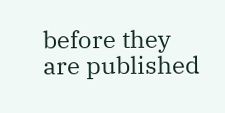before they are published